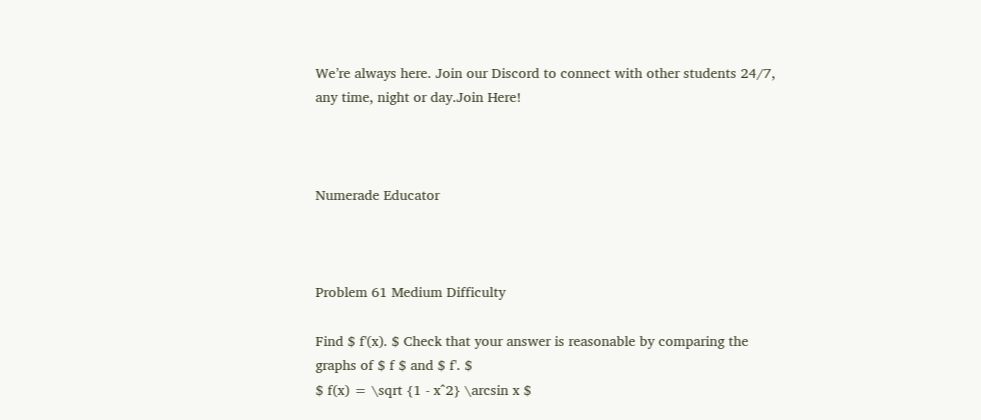We’re always here. Join our Discord to connect with other students 24/7, any time, night or day.Join Here!



Numerade Educator



Problem 61 Medium Difficulty

Find $ f'(x). $ Check that your answer is reasonable by comparing the graphs of $ f $ and $ f'. $
$ f(x) = \sqrt {1 - x^2} \arcsin x $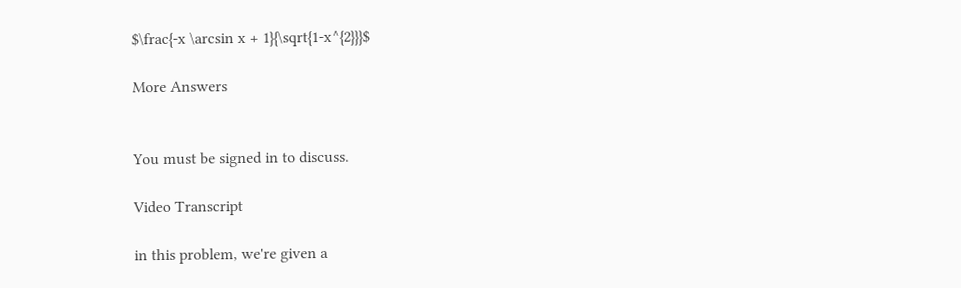$\frac{-x \arcsin x + 1}{\sqrt{1-x^{2}}}$

More Answers


You must be signed in to discuss.

Video Transcript

in this problem, we're given a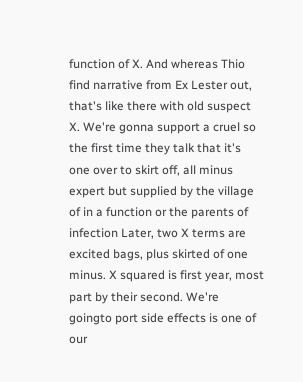function of X. And whereas Thio find narrative from Ex Lester out, that's like there with old suspect X. We're gonna support a cruel so the first time they talk that it's one over to skirt off, all minus expert but supplied by the village of in a function or the parents of infection Later, two X terms are excited bags, plus skirted of one minus. X squared is first year, most part by their second. We're goingto port side effects is one of our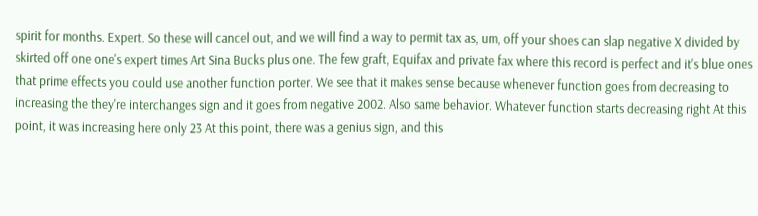spirit for months. Expert. So these will cancel out, and we will find a way to permit tax as, um, off your shoes can slap negative X divided by skirted off one one's expert times Art Sina Bucks plus one. The few graft, Equifax and private fax where this record is perfect and it's blue ones that prime effects you could use another function porter. We see that it makes sense because whenever function goes from decreasing to increasing the they're interchanges sign and it goes from negative 2002. Also same behavior. Whatever function starts decreasing right At this point, it was increasing here only 23 At this point, there was a genius sign, and this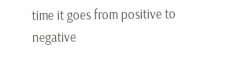time it goes from positive to negative